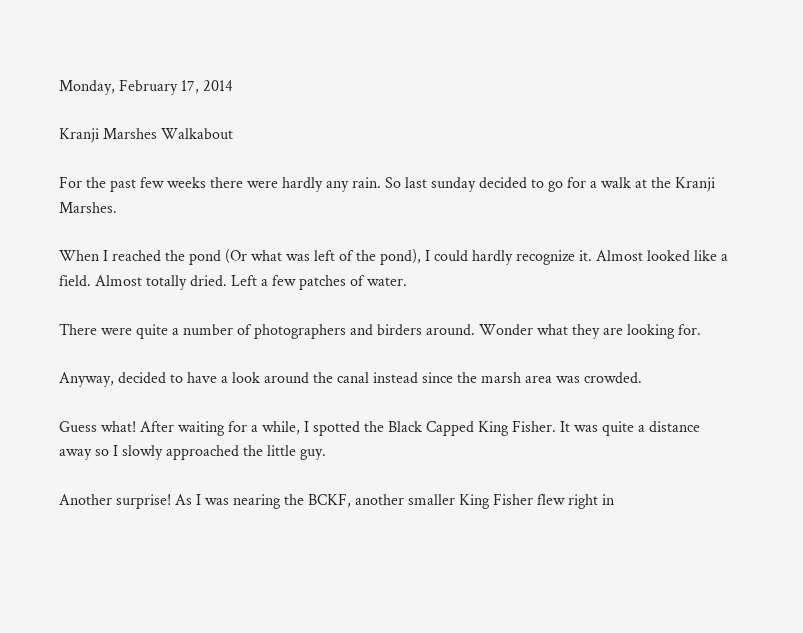Monday, February 17, 2014

Kranji Marshes Walkabout

For the past few weeks there were hardly any rain. So last sunday decided to go for a walk at the Kranji Marshes.

When I reached the pond (Or what was left of the pond), I could hardly recognize it. Almost looked like a field. Almost totally dried. Left a few patches of water.

There were quite a number of photographers and birders around. Wonder what they are looking for.

Anyway, decided to have a look around the canal instead since the marsh area was crowded.

Guess what! After waiting for a while, I spotted the Black Capped King Fisher. It was quite a distance away so I slowly approached the little guy.

Another surprise! As I was nearing the BCKF, another smaller King Fisher flew right in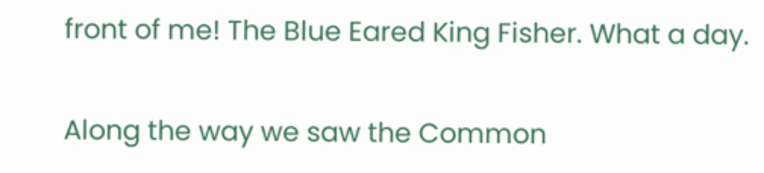front of me! The Blue Eared King Fisher. What a day.

Along the way we saw the Common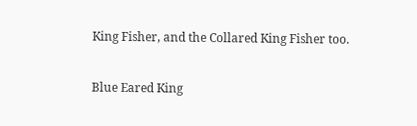King Fisher, and the Collared King Fisher too.

Blue Eared King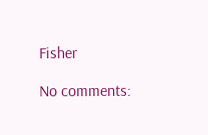Fisher

No comments: